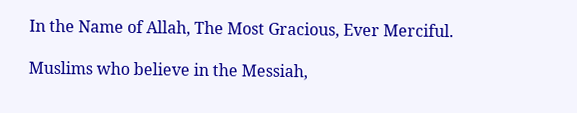In the Name of Allah, The Most Gracious, Ever Merciful.

Muslims who believe in the Messiah,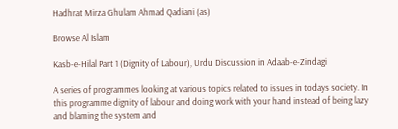Hadhrat Mirza Ghulam Ahmad Qadiani (as)

Browse Al Islam

Kasb-e-Hilal Part 1 (Dignity of Labour), Urdu Discussion in Adaab-e-Zindagi

A series of programmes looking at various topics related to issues in todays society. In this programme dignity of labour and doing work with your hand instead of being lazy and blaming the system and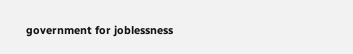government for joblessness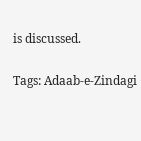is discussed.

Tags: Adaab-e-Zindagi